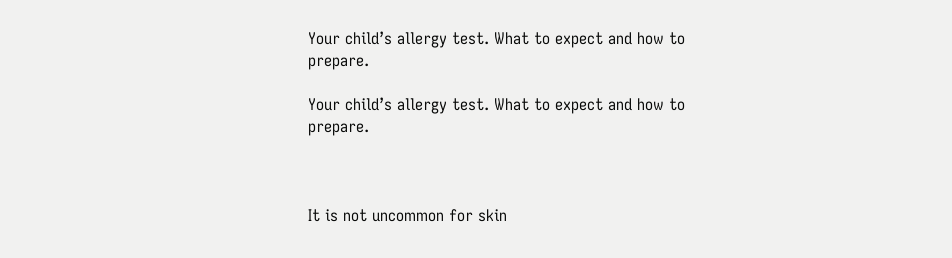Your child’s allergy test. What to expect and how to prepare.

Your child’s allergy test. What to expect and how to prepare.



It is not uncommon for skin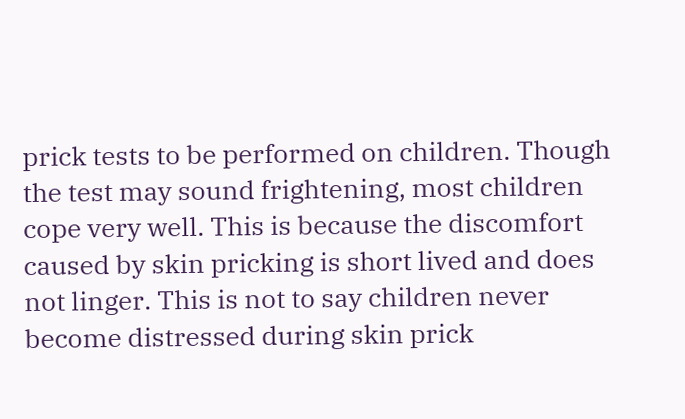prick tests to be performed on children. Though the test may sound frightening, most children cope very well. This is because the discomfort caused by skin pricking is short lived and does not linger. This is not to say children never become distressed during skin prick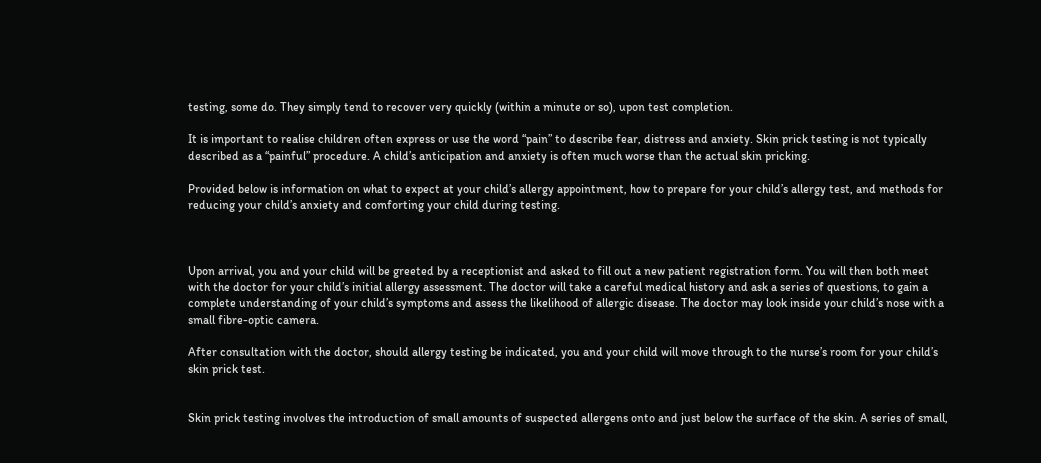testing, some do. They simply tend to recover very quickly (within a minute or so), upon test completion.

It is important to realise children often express or use the word “pain” to describe fear, distress and anxiety. Skin prick testing is not typically described as a “painful” procedure. A child’s anticipation and anxiety is often much worse than the actual skin pricking.

Provided below is information on what to expect at your child’s allergy appointment, how to prepare for your child’s allergy test, and methods for reducing your child’s anxiety and comforting your child during testing.



Upon arrival, you and your child will be greeted by a receptionist and asked to fill out a new patient registration form. You will then both meet with the doctor for your child’s initial allergy assessment. The doctor will take a careful medical history and ask a series of questions, to gain a complete understanding of your child’s symptoms and assess the likelihood of allergic disease. The doctor may look inside your child’s nose with a small fibre-optic camera.

After consultation with the doctor, should allergy testing be indicated, you and your child will move through to the nurse’s room for your child’s skin prick test.


Skin prick testing involves the introduction of small amounts of suspected allergens onto and just below the surface of the skin. A series of small,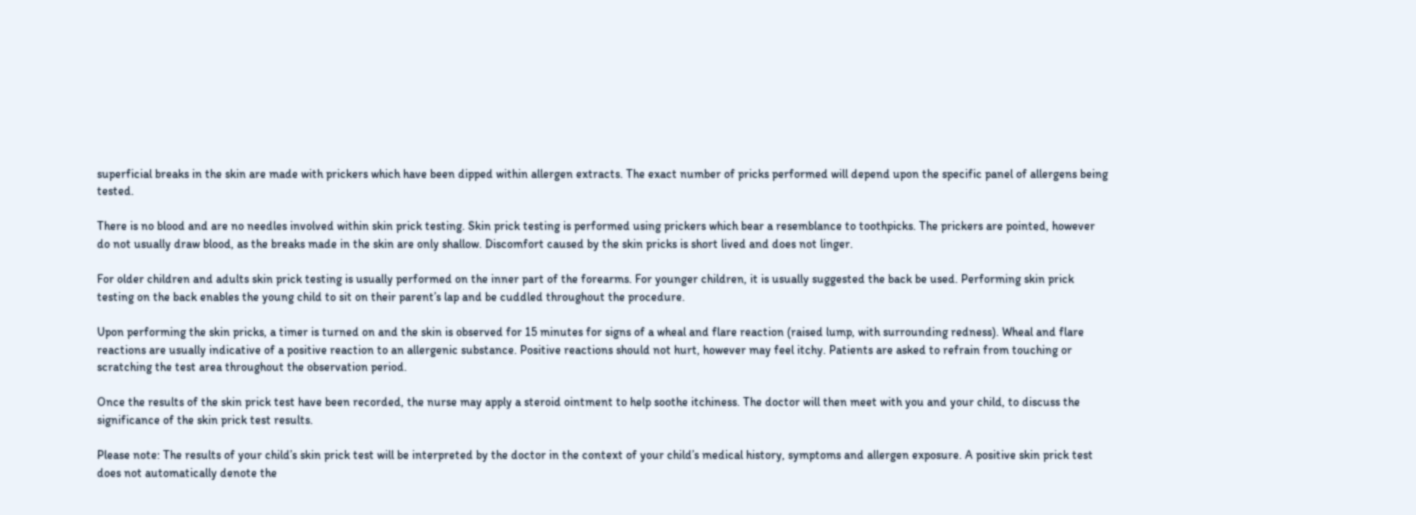superficial breaks in the skin are made with prickers which have been dipped within allergen extracts. The exact number of pricks performed will depend upon the specific panel of allergens being tested.

There is no blood and are no needles involved within skin prick testing. Skin prick testing is performed using prickers which bear a resemblance to toothpicks. The prickers are pointed, however do not usually draw blood, as the breaks made in the skin are only shallow. Discomfort caused by the skin pricks is short lived and does not linger.

For older children and adults skin prick testing is usually performed on the inner part of the forearms. For younger children, it is usually suggested the back be used. Performing skin prick testing on the back enables the young child to sit on their parent’s lap and be cuddled throughout the procedure.

Upon performing the skin pricks, a timer is turned on and the skin is observed for 15 minutes for signs of a wheal and flare reaction (raised lump, with surrounding redness). Wheal and flare reactions are usually indicative of a positive reaction to an allergenic substance. Positive reactions should not hurt, however may feel itchy. Patients are asked to refrain from touching or scratching the test area throughout the observation period.

Once the results of the skin prick test have been recorded, the nurse may apply a steroid ointment to help soothe itchiness. The doctor will then meet with you and your child, to discuss the significance of the skin prick test results.

Please note: The results of your child’s skin prick test will be interpreted by the doctor in the context of your child’s medical history, symptoms and allergen exposure. A positive skin prick test does not automatically denote the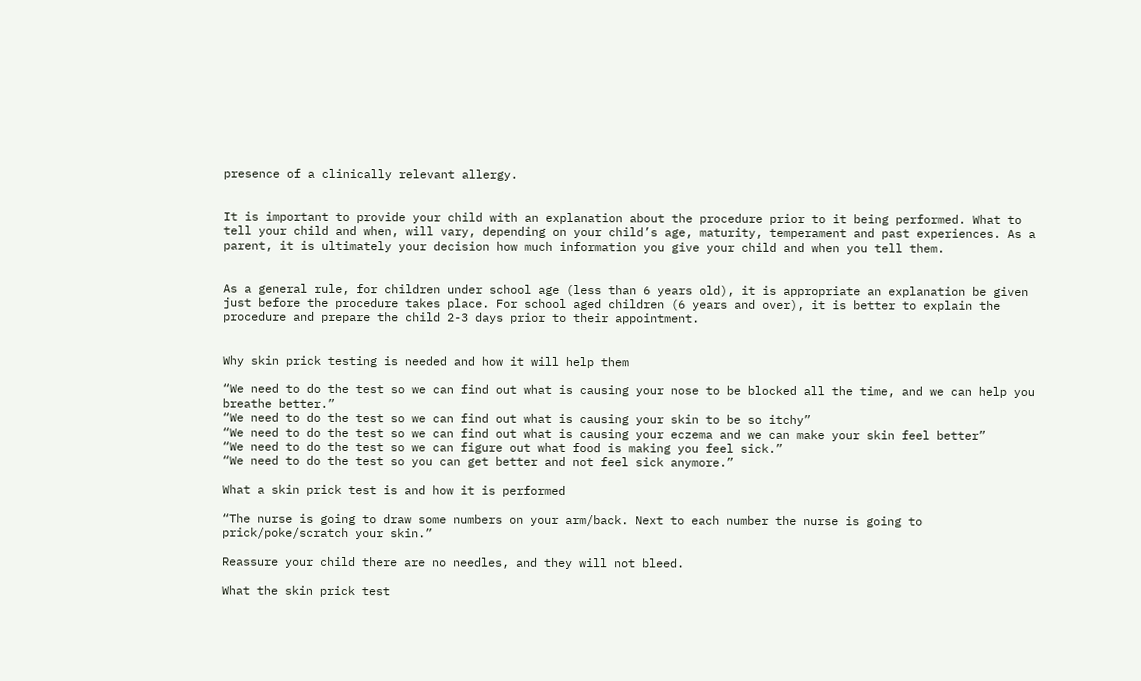presence of a clinically relevant allergy.


It is important to provide your child with an explanation about the procedure prior to it being performed. What to tell your child and when, will vary, depending on your child’s age, maturity, temperament and past experiences. As a parent, it is ultimately your decision how much information you give your child and when you tell them.


As a general rule, for children under school age (less than 6 years old), it is appropriate an explanation be given just before the procedure takes place. For school aged children (6 years and over), it is better to explain the procedure and prepare the child 2-3 days prior to their appointment.


Why skin prick testing is needed and how it will help them

“We need to do the test so we can find out what is causing your nose to be blocked all the time, and we can help you breathe better.”
“We need to do the test so we can find out what is causing your skin to be so itchy”
“We need to do the test so we can find out what is causing your eczema and we can make your skin feel better”
“We need to do the test so we can figure out what food is making you feel sick.”
“We need to do the test so you can get better and not feel sick anymore.”

What a skin prick test is and how it is performed

“The nurse is going to draw some numbers on your arm/back. Next to each number the nurse is going to prick/poke/scratch your skin.”

Reassure your child there are no needles, and they will not bleed.

What the skin prick test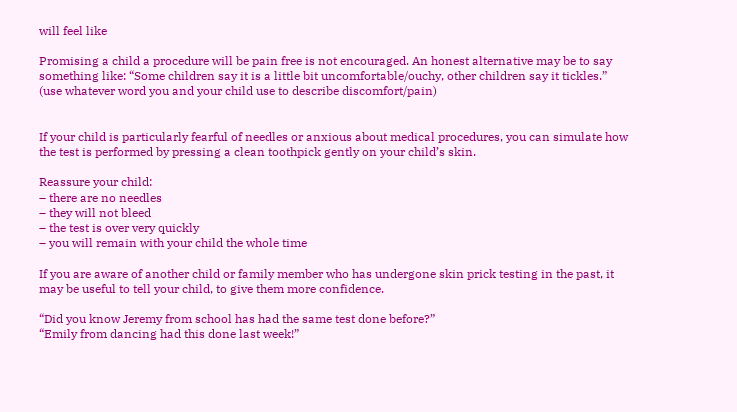will feel like

Promising a child a procedure will be pain free is not encouraged. An honest alternative may be to say something like: “Some children say it is a little bit uncomfortable/ouchy, other children say it tickles.”
(use whatever word you and your child use to describe discomfort/pain)


If your child is particularly fearful of needles or anxious about medical procedures, you can simulate how the test is performed by pressing a clean toothpick gently on your child’s skin.

Reassure your child:
– there are no needles
– they will not bleed
– the test is over very quickly
– you will remain with your child the whole time

If you are aware of another child or family member who has undergone skin prick testing in the past, it may be useful to tell your child, to give them more confidence.

“Did you know Jeremy from school has had the same test done before?”
“Emily from dancing had this done last week!”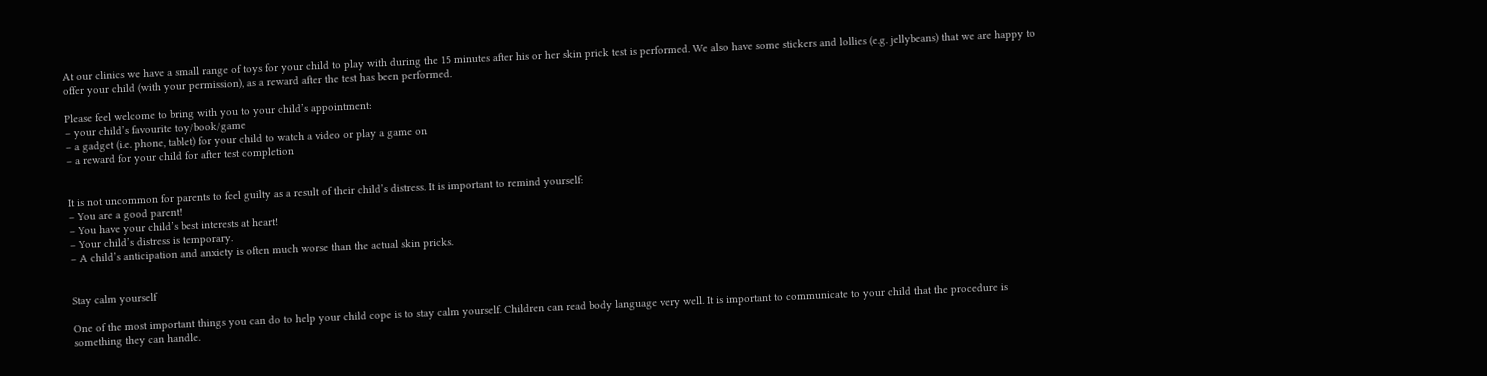At our clinics we have a small range of toys for your child to play with during the 15 minutes after his or her skin prick test is performed. We also have some stickers and lollies (e.g. jellybeans) that we are happy to offer your child (with your permission), as a reward after the test has been performed.

Please feel welcome to bring with you to your child’s appointment:
– your child’s favourite toy/book/game
– a gadget (i.e. phone, tablet) for your child to watch a video or play a game on
– a reward for your child for after test completion


It is not uncommon for parents to feel guilty as a result of their child’s distress. It is important to remind yourself:
– You are a good parent!
– You have your child’s best interests at heart!
– Your child’s distress is temporary.
– A child’s anticipation and anxiety is often much worse than the actual skin pricks.


Stay calm yourself

One of the most important things you can do to help your child cope is to stay calm yourself. Children can read body language very well. It is important to communicate to your child that the procedure is something they can handle.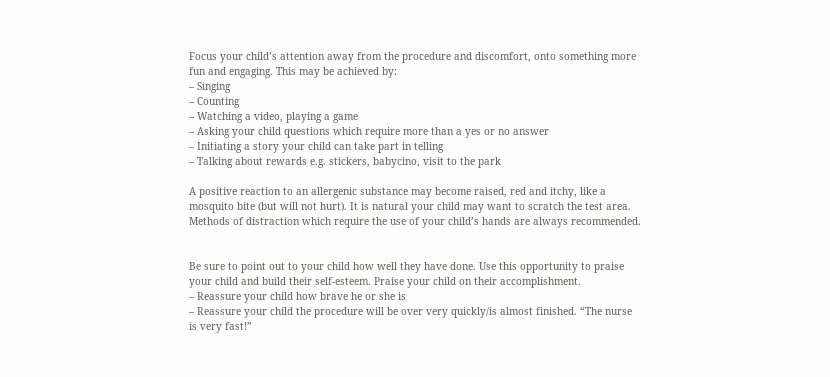Focus your child’s attention away from the procedure and discomfort, onto something more fun and engaging. This may be achieved by:
– Singing
– Counting
– Watching a video, playing a game
– Asking your child questions which require more than a yes or no answer
– Initiating a story your child can take part in telling
– Talking about rewards e.g. stickers, babycino, visit to the park

A positive reaction to an allergenic substance may become raised, red and itchy, like a mosquito bite (but will not hurt). It is natural your child may want to scratch the test area. Methods of distraction which require the use of your child’s hands are always recommended.


Be sure to point out to your child how well they have done. Use this opportunity to praise your child and build their self-esteem. Praise your child on their accomplishment.
– Reassure your child how brave he or she is
– Reassure your child the procedure will be over very quickly/is almost finished. “The nurse is very fast!”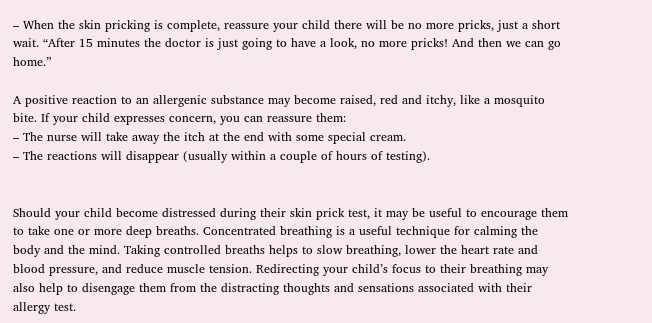– When the skin pricking is complete, reassure your child there will be no more pricks, just a short wait. “After 15 minutes the doctor is just going to have a look, no more pricks! And then we can go home.”

A positive reaction to an allergenic substance may become raised, red and itchy, like a mosquito bite. If your child expresses concern, you can reassure them:
– The nurse will take away the itch at the end with some special cream.
– The reactions will disappear (usually within a couple of hours of testing).


Should your child become distressed during their skin prick test, it may be useful to encourage them to take one or more deep breaths. Concentrated breathing is a useful technique for calming the body and the mind. Taking controlled breaths helps to slow breathing, lower the heart rate and blood pressure, and reduce muscle tension. Redirecting your child’s focus to their breathing may also help to disengage them from the distracting thoughts and sensations associated with their allergy test.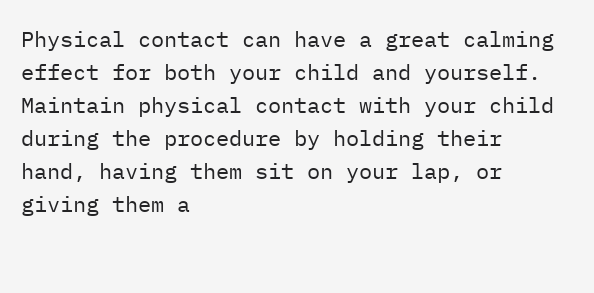Physical contact can have a great calming effect for both your child and yourself. Maintain physical contact with your child during the procedure by holding their hand, having them sit on your lap, or giving them a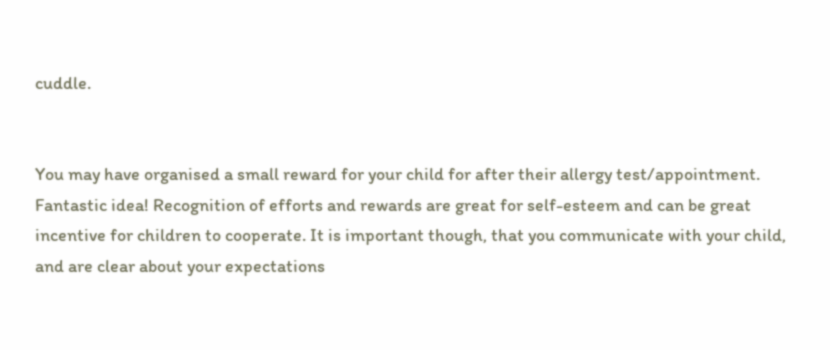cuddle.


You may have organised a small reward for your child for after their allergy test/appointment. Fantastic idea! Recognition of efforts and rewards are great for self-esteem and can be great incentive for children to cooperate. It is important though, that you communicate with your child, and are clear about your expectations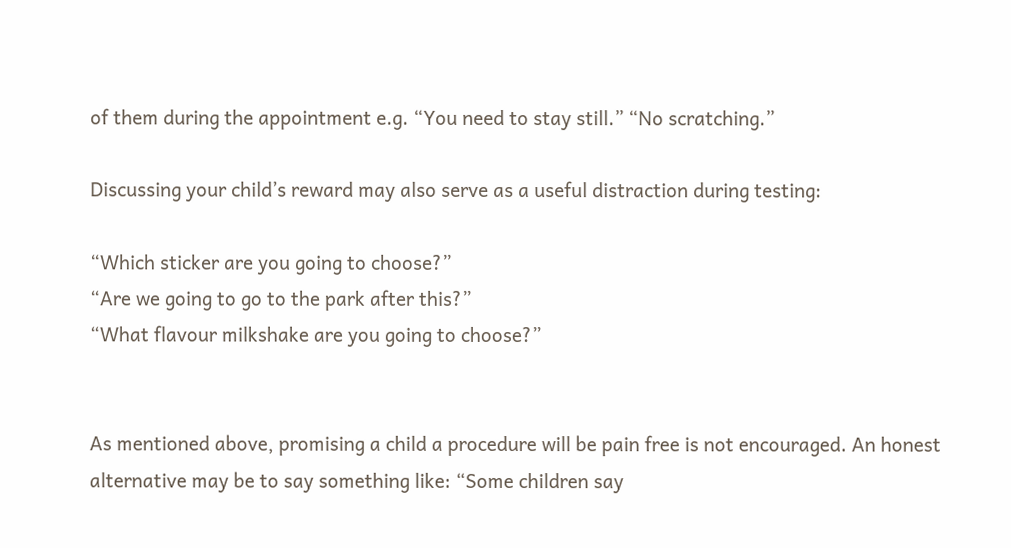of them during the appointment e.g. “You need to stay still.” “No scratching.”

Discussing your child’s reward may also serve as a useful distraction during testing:

“Which sticker are you going to choose?”
“Are we going to go to the park after this?”
“What flavour milkshake are you going to choose?”


As mentioned above, promising a child a procedure will be pain free is not encouraged. An honest alternative may be to say something like: “Some children say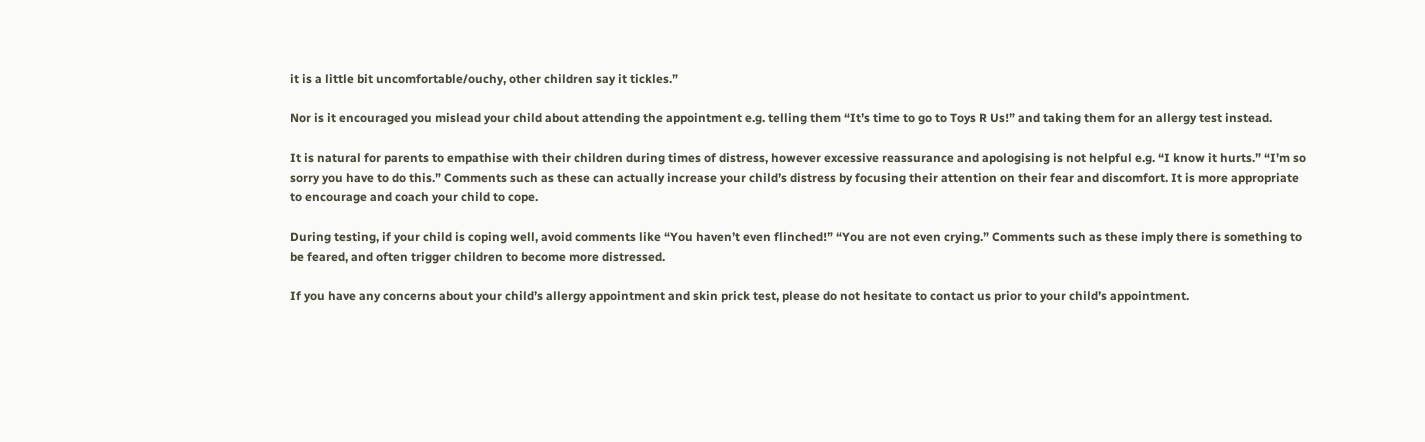it is a little bit uncomfortable/ouchy, other children say it tickles.”

Nor is it encouraged you mislead your child about attending the appointment e.g. telling them “It’s time to go to Toys R Us!” and taking them for an allergy test instead.

It is natural for parents to empathise with their children during times of distress, however excessive reassurance and apologising is not helpful e.g. “I know it hurts.” “I’m so sorry you have to do this.” Comments such as these can actually increase your child’s distress by focusing their attention on their fear and discomfort. It is more appropriate to encourage and coach your child to cope.

During testing, if your child is coping well, avoid comments like “You haven’t even flinched!” “You are not even crying.” Comments such as these imply there is something to be feared, and often trigger children to become more distressed.

If you have any concerns about your child’s allergy appointment and skin prick test, please do not hesitate to contact us prior to your child’s appointment.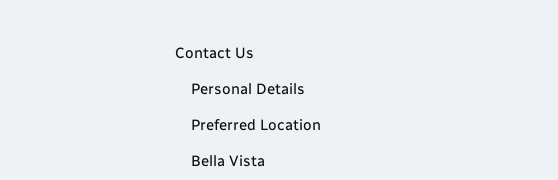Contact Us

    Personal Details

    Preferred Location

    Bella Vista